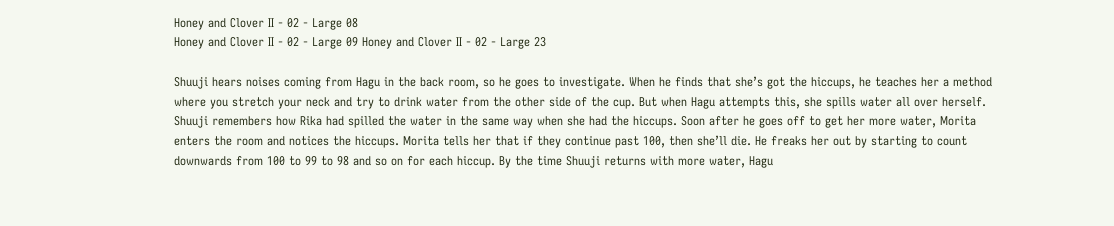Honey and Clover II - 02 - Large 08
Honey and Clover II - 02 - Large 09 Honey and Clover II - 02 - Large 23

Shuuji hears noises coming from Hagu in the back room, so he goes to investigate. When he finds that she’s got the hiccups, he teaches her a method where you stretch your neck and try to drink water from the other side of the cup. But when Hagu attempts this, she spills water all over herself. Shuuji remembers how Rika had spilled the water in the same way when she had the hiccups. Soon after he goes off to get her more water, Morita enters the room and notices the hiccups. Morita tells her that if they continue past 100, then she’ll die. He freaks her out by starting to count downwards from 100 to 99 to 98 and so on for each hiccup. By the time Shuuji returns with more water, Hagu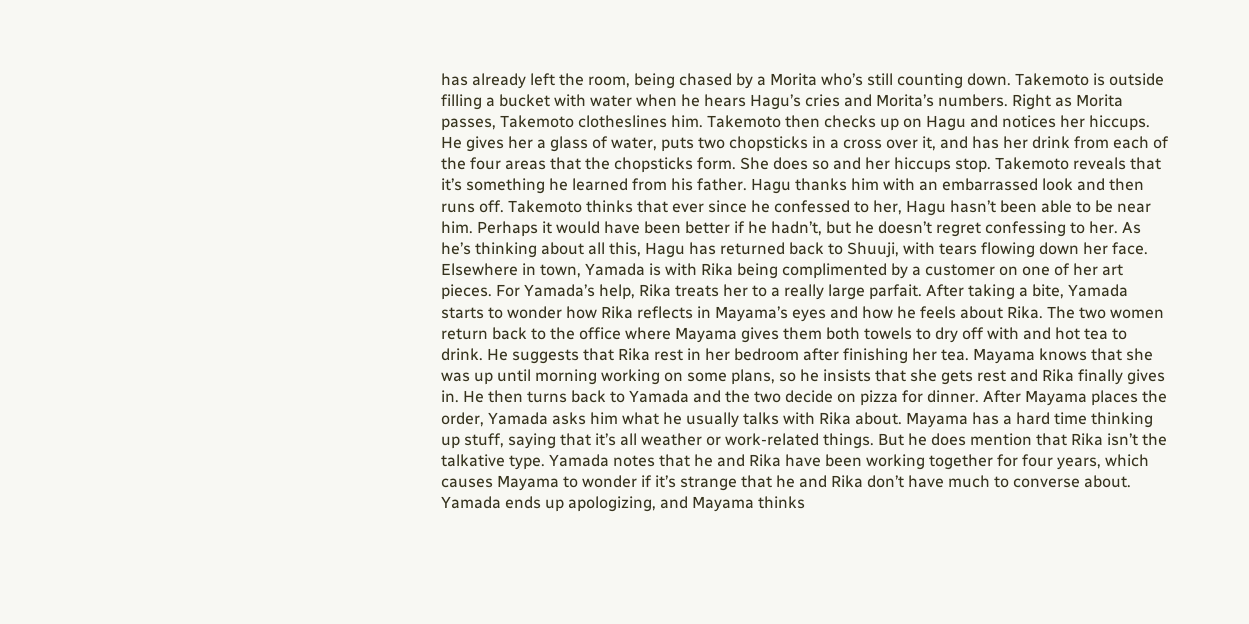has already left the room, being chased by a Morita who’s still counting down. Takemoto is outside filling a bucket with water when he hears Hagu’s cries and Morita’s numbers. Right as Morita passes, Takemoto clotheslines him. Takemoto then checks up on Hagu and notices her hiccups. He gives her a glass of water, puts two chopsticks in a cross over it, and has her drink from each of the four areas that the chopsticks form. She does so and her hiccups stop. Takemoto reveals that it’s something he learned from his father. Hagu thanks him with an embarrassed look and then runs off. Takemoto thinks that ever since he confessed to her, Hagu hasn’t been able to be near him. Perhaps it would have been better if he hadn’t, but he doesn’t regret confessing to her. As he’s thinking about all this, Hagu has returned back to Shuuji, with tears flowing down her face. Elsewhere in town, Yamada is with Rika being complimented by a customer on one of her art pieces. For Yamada’s help, Rika treats her to a really large parfait. After taking a bite, Yamada starts to wonder how Rika reflects in Mayama’s eyes and how he feels about Rika. The two women return back to the office where Mayama gives them both towels to dry off with and hot tea to drink. He suggests that Rika rest in her bedroom after finishing her tea. Mayama knows that she was up until morning working on some plans, so he insists that she gets rest and Rika finally gives in. He then turns back to Yamada and the two decide on pizza for dinner. After Mayama places the order, Yamada asks him what he usually talks with Rika about. Mayama has a hard time thinking up stuff, saying that it’s all weather or work-related things. But he does mention that Rika isn’t the talkative type. Yamada notes that he and Rika have been working together for four years, which causes Mayama to wonder if it’s strange that he and Rika don’t have much to converse about. Yamada ends up apologizing, and Mayama thinks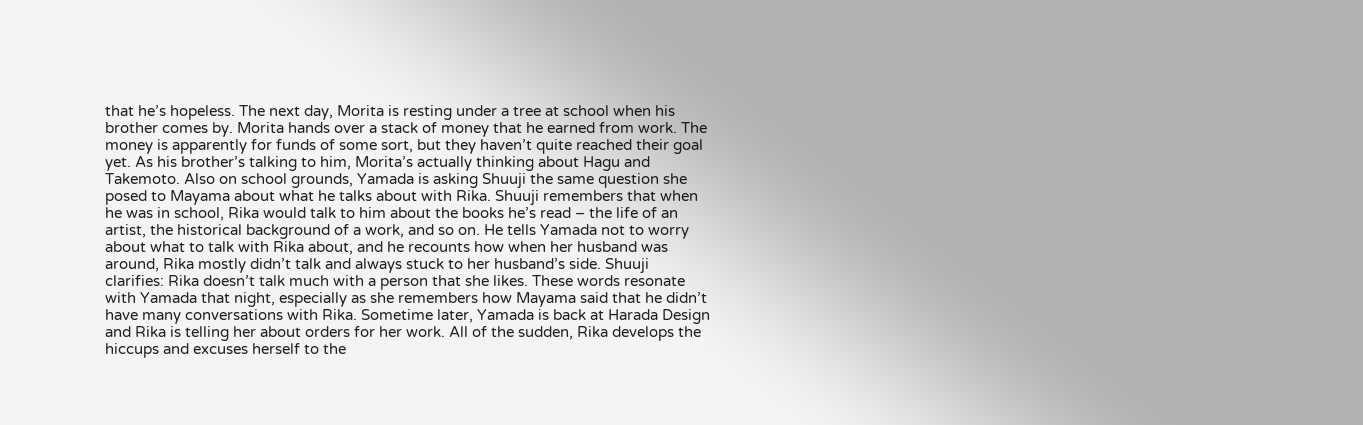that he’s hopeless. The next day, Morita is resting under a tree at school when his brother comes by. Morita hands over a stack of money that he earned from work. The money is apparently for funds of some sort, but they haven’t quite reached their goal yet. As his brother’s talking to him, Morita’s actually thinking about Hagu and Takemoto. Also on school grounds, Yamada is asking Shuuji the same question she posed to Mayama about what he talks about with Rika. Shuuji remembers that when he was in school, Rika would talk to him about the books he’s read – the life of an artist, the historical background of a work, and so on. He tells Yamada not to worry about what to talk with Rika about, and he recounts how when her husband was around, Rika mostly didn’t talk and always stuck to her husband’s side. Shuuji clarifies: Rika doesn’t talk much with a person that she likes. These words resonate with Yamada that night, especially as she remembers how Mayama said that he didn’t have many conversations with Rika. Sometime later, Yamada is back at Harada Design and Rika is telling her about orders for her work. All of the sudden, Rika develops the hiccups and excuses herself to the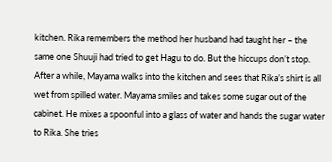kitchen. Rika remembers the method her husband had taught her – the same one Shuuji had tried to get Hagu to do. But the hiccups don’t stop. After a while, Mayama walks into the kitchen and sees that Rika’s shirt is all wet from spilled water. Mayama smiles and takes some sugar out of the cabinet. He mixes a spoonful into a glass of water and hands the sugar water to Rika. She tries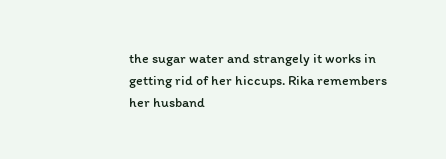the sugar water and strangely it works in getting rid of her hiccups. Rika remembers her husband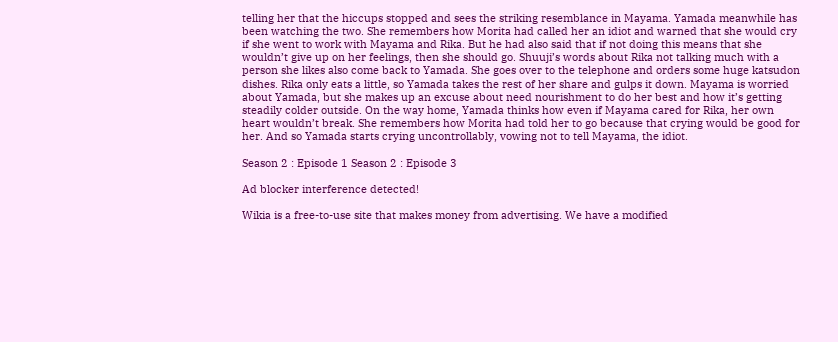telling her that the hiccups stopped and sees the striking resemblance in Mayama. Yamada meanwhile has been watching the two. She remembers how Morita had called her an idiot and warned that she would cry if she went to work with Mayama and Rika. But he had also said that if not doing this means that she wouldn’t give up on her feelings, then she should go. Shuuji’s words about Rika not talking much with a person she likes also come back to Yamada. She goes over to the telephone and orders some huge katsudon dishes. Rika only eats a little, so Yamada takes the rest of her share and gulps it down. Mayama is worried about Yamada, but she makes up an excuse about need nourishment to do her best and how it’s getting steadily colder outside. On the way home, Yamada thinks how even if Mayama cared for Rika, her own heart wouldn’t break. She remembers how Morita had told her to go because that crying would be good for her. And so Yamada starts crying uncontrollably, vowing not to tell Mayama, the idiot.

Season 2 : Episode 1 Season 2 : Episode 3

Ad blocker interference detected!

Wikia is a free-to-use site that makes money from advertising. We have a modified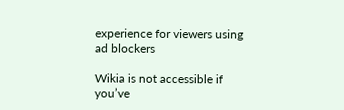experience for viewers using ad blockers

Wikia is not accessible if you’ve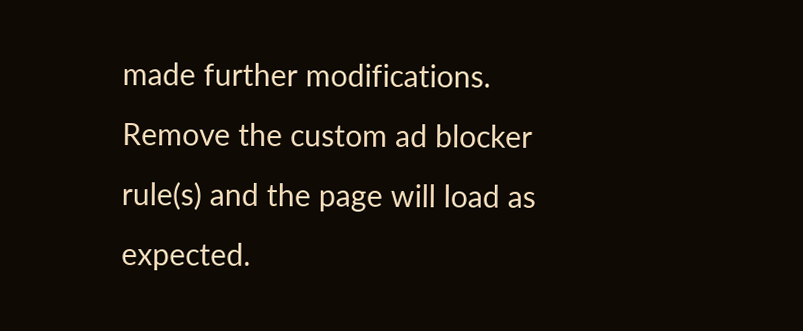made further modifications. Remove the custom ad blocker rule(s) and the page will load as expected.